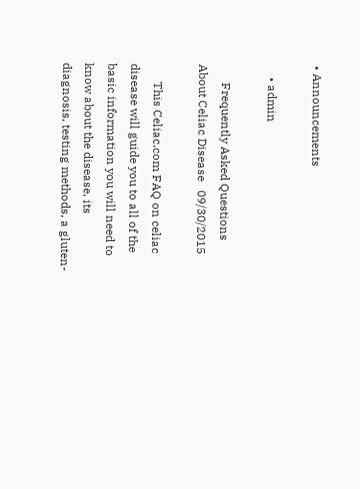• Announcements

    • admin

      Frequently Asked Questions About Celiac Disease   09/30/2015

      This Celiac.com FAQ on celiac disease will guide you to all of the basic information you will need to know about the disease, its diagnosis, testing methods, a gluten-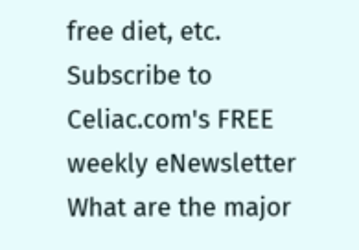free diet, etc.   Subscribe to Celiac.com's FREE weekly eNewsletter   What are the major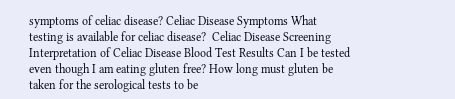symptoms of celiac disease? Celiac Disease Symptoms What testing is available for celiac disease?  Celiac Disease Screening Interpretation of Celiac Disease Blood Test Results Can I be tested even though I am eating gluten free? How long must gluten be taken for the serological tests to be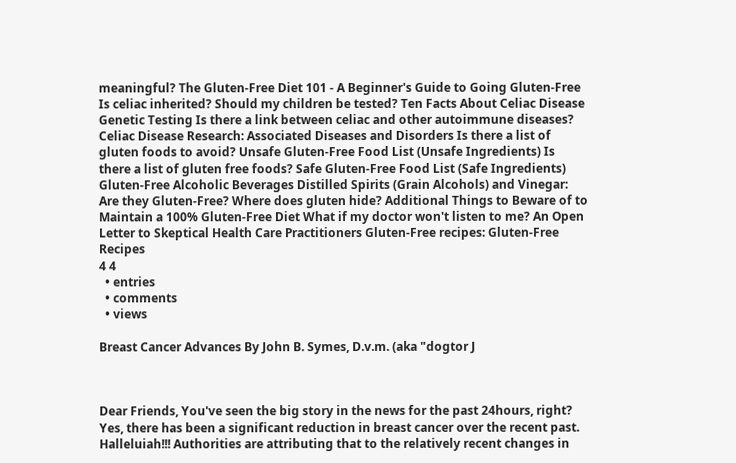meaningful? The Gluten-Free Diet 101 - A Beginner's Guide to Going Gluten-Free Is celiac inherited? Should my children be tested? Ten Facts About Celiac Disease Genetic Testing Is there a link between celiac and other autoimmune diseases? Celiac Disease Research: Associated Diseases and Disorders Is there a list of gluten foods to avoid? Unsafe Gluten-Free Food List (Unsafe Ingredients) Is there a list of gluten free foods? Safe Gluten-Free Food List (Safe Ingredients) Gluten-Free Alcoholic Beverages Distilled Spirits (Grain Alcohols) and Vinegar: Are they Gluten-Free? Where does gluten hide? Additional Things to Beware of to Maintain a 100% Gluten-Free Diet What if my doctor won't listen to me? An Open Letter to Skeptical Health Care Practitioners Gluten-Free recipes: Gluten-Free Recipes
4 4
  • entries
  • comments
  • views

Breast Cancer Advances By John B. Symes, D.v.m. (aka "dogtor J



Dear Friends, You've seen the big story in the news for the past 24hours, right? Yes, there has been a significant reduction in breast cancer over the recent past. Halleluiah!!! Authorities are attributing that to the relatively recent changes in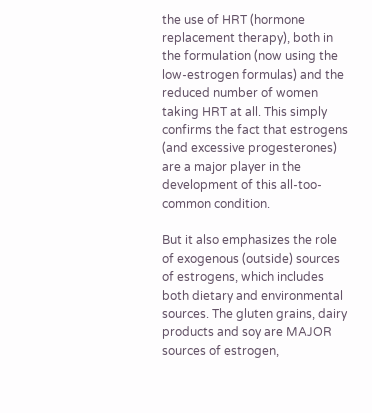the use of HRT (hormone replacement therapy), both in the formulation (now using the low-estrogen formulas) and the reduced number of women taking HRT at all. This simply confirms the fact that estrogens (and excessive progesterones) are a major player in the development of this all-too-common condition.

But it also emphasizes the role of exogenous (outside) sources of estrogens, which includes both dietary and environmental sources. The gluten grains, dairy products and soy are MAJOR sources of estrogen,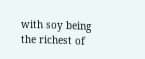with soy being the richest of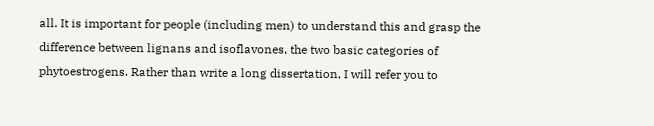all. It is important for people (including men) to understand this and grasp the difference between lignans and isoflavones, the two basic categories of phytoestrogens. Rather than write a long dissertation, I will refer you to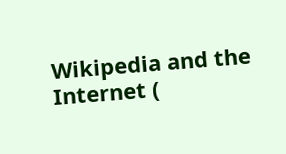Wikipedia and the Internet (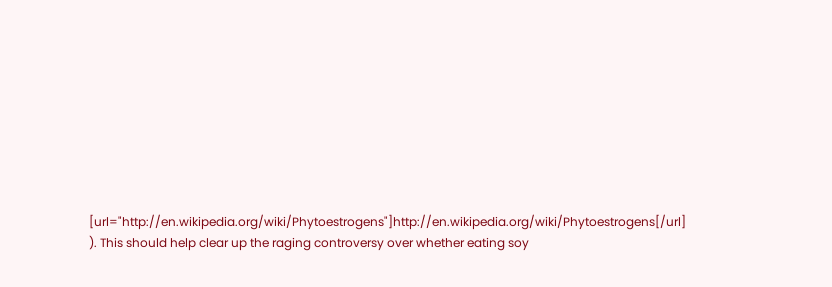[url="http://en.wikipedia.org/wiki/Phytoestrogens"]http://en.wikipedia.org/wiki/Phytoestrogens[/url] ). This should help clear up the raging controversy over whether eating soy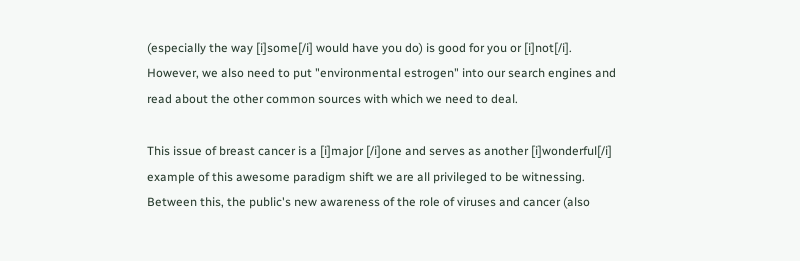(especially the way [i]some[/i] would have you do) is good for you or [i]not[/i]. However, we also need to put "environmental estrogen" into our search engines and read about the other common sources with which we need to deal.

This issue of breast cancer is a [i]major [/i]one and serves as another [i]wonderful[/i] example of this awesome paradigm shift we are all privileged to be witnessing. Between this, the public's new awareness of the role of viruses and cancer (also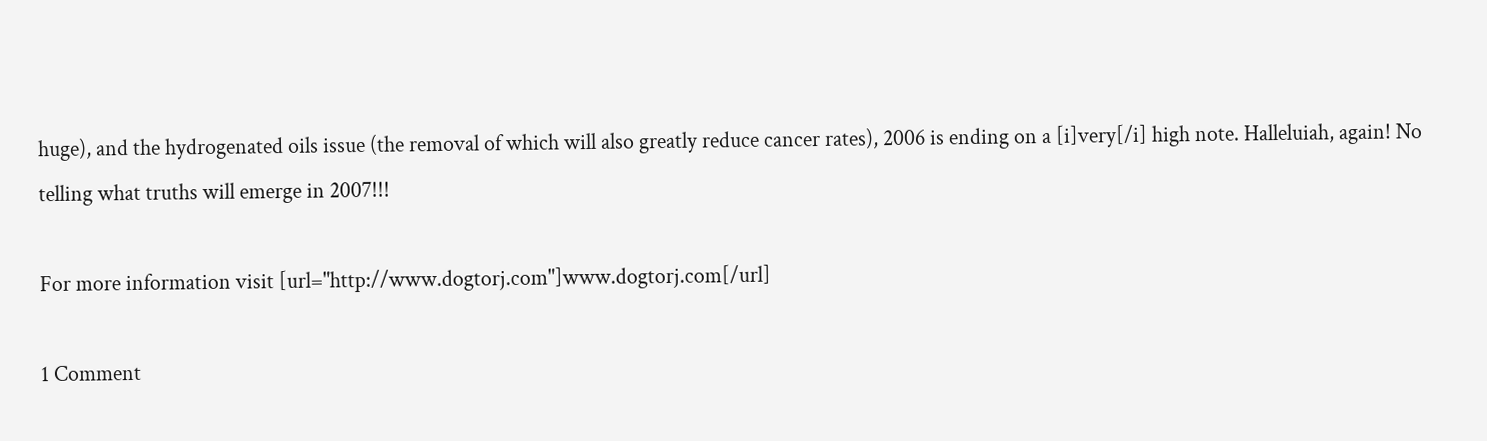huge), and the hydrogenated oils issue (the removal of which will also greatly reduce cancer rates), 2006 is ending on a [i]very[/i] high note. Halleluiah, again! No telling what truths will emerge in 2007!!!

For more information visit [url="http://www.dogtorj.com"]www.dogtorj.com[/url]

1 Comment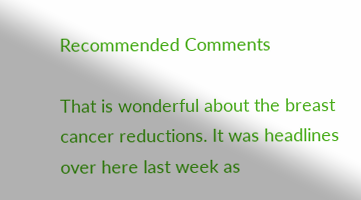Recommended Comments

That is wonderful about the breast cancer reductions. It was headlines over here last week as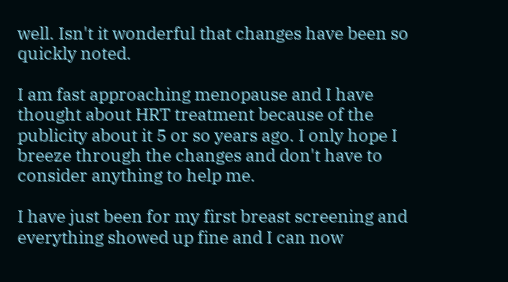well. Isn't it wonderful that changes have been so quickly noted.

I am fast approaching menopause and I have thought about HRT treatment because of the publicity about it 5 or so years ago. I only hope I breeze through the changes and don't have to consider anything to help me.

I have just been for my first breast screening and everything showed up fine and I can now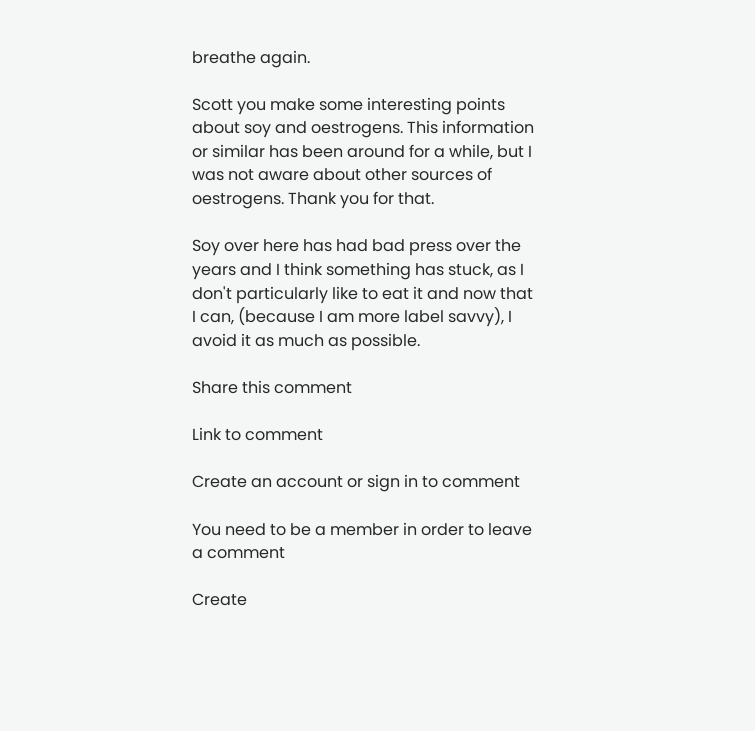breathe again.

Scott you make some interesting points about soy and oestrogens. This information or similar has been around for a while, but I was not aware about other sources of oestrogens. Thank you for that.

Soy over here has had bad press over the years and I think something has stuck, as I don't particularly like to eat it and now that I can, (because I am more label savvy), I avoid it as much as possible.

Share this comment

Link to comment

Create an account or sign in to comment

You need to be a member in order to leave a comment

Create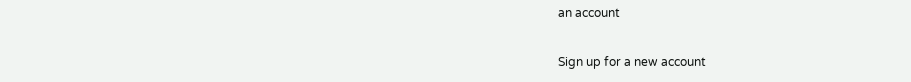an account

Sign up for a new account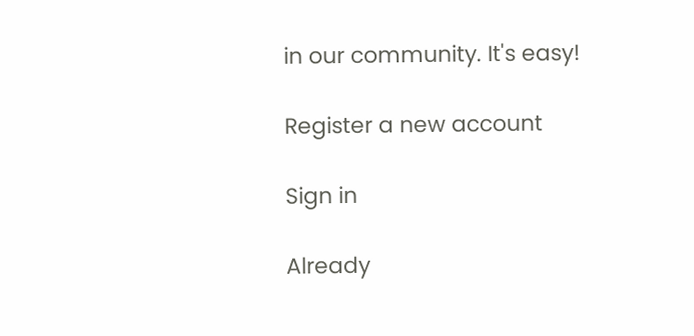in our community. It's easy!

Register a new account

Sign in

Already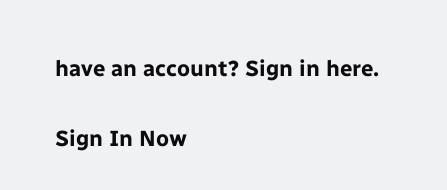have an account? Sign in here.

Sign In Now